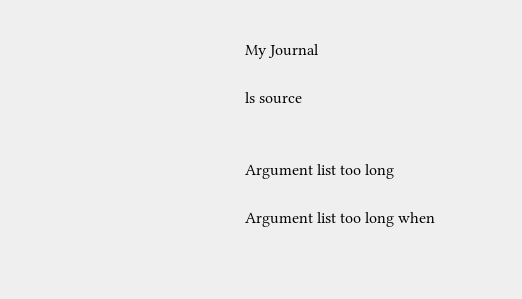My Journal

ls source


Argument list too long

Argument list too long when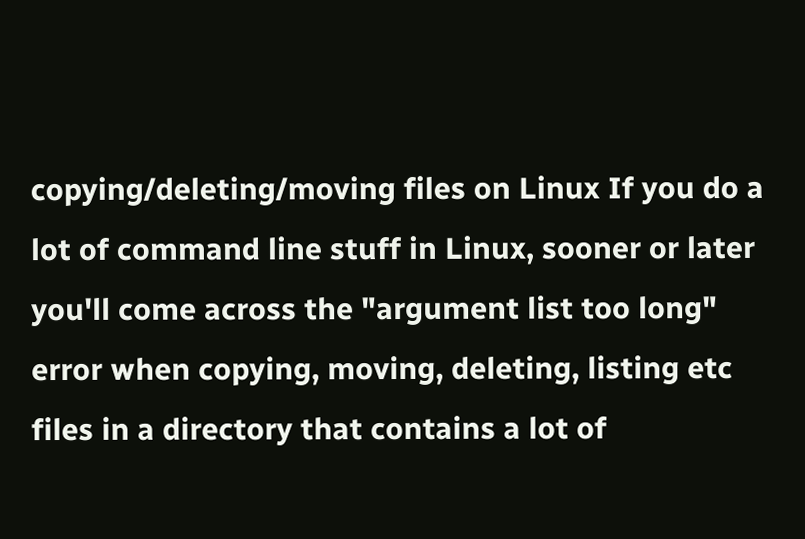copying/deleting/moving files on Linux If you do a lot of command line stuff in Linux, sooner or later you'll come across the "argument list too long" error when copying, moving, deleting, listing etc files in a directory that contains a lot of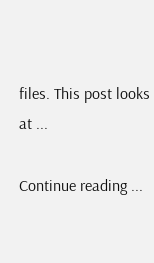files. This post looks at ...

Continue reading ...